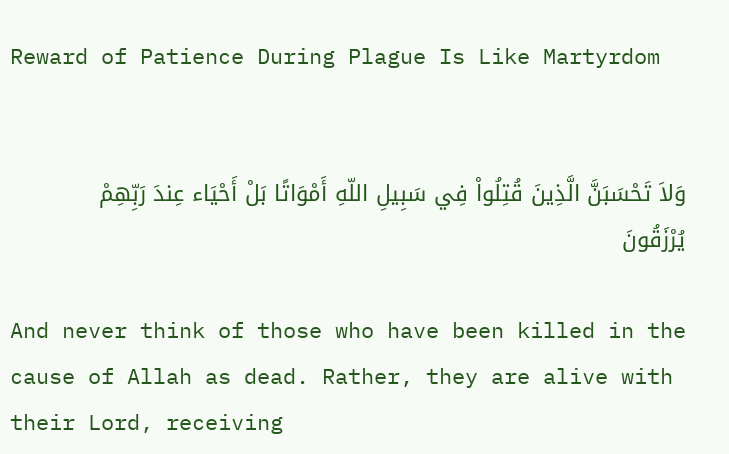Reward of Patience During Plague Is Like Martyrdom


وَلاَ تَحْسَبَنَّ الَّذِينَ قُتِلُواْ فِي سَبِيلِ اللّهِ أَمْوَاتًا بَلْ أَحْيَاء عِندَ رَبِّهِمْ يُرْزَقُونَ

And never think of those who have been killed in the cause of Allah as dead. Rather, they are alive with their Lord, receiving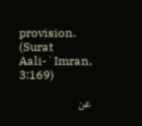provision. (Surat Aali-`Imran, 3:169)

عن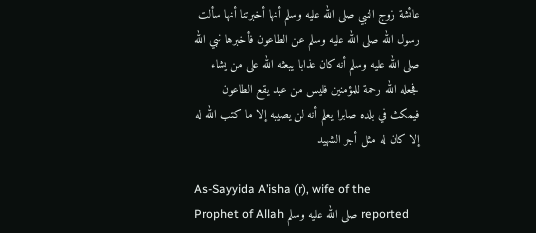عائشة زوج النبي صلى الله عليه وسلم أنها أخبرتنا أنها سألت رسول الله صلى الله عليه وسلم عن الطاعون فأخبرها نبي الله صلى الله عليه وسلم أنه كان عذابا يبعثه الله على من يشاء فجعله الله رحمة للمؤمنين فليس من عبد يقع الطاعون فيمكث في بلده صابرا يعلم أنه لن يصيبه إلا ما كتب الله له إلا كان له مثل أجر الشهيد

As-Sayyida A’isha (r), wife of the Prophet of Allah صلى الله عليه وسلم reported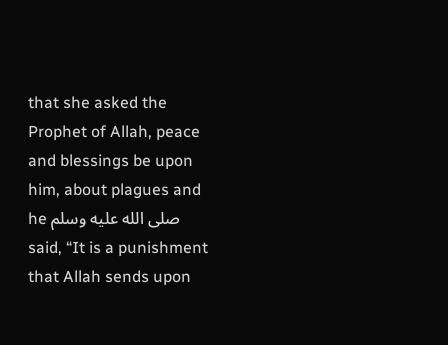that she asked the Prophet of Allah, peace and blessings be upon him, about plagues and he صلى الله عليه وسلم said, “It is a punishment that Allah sends upon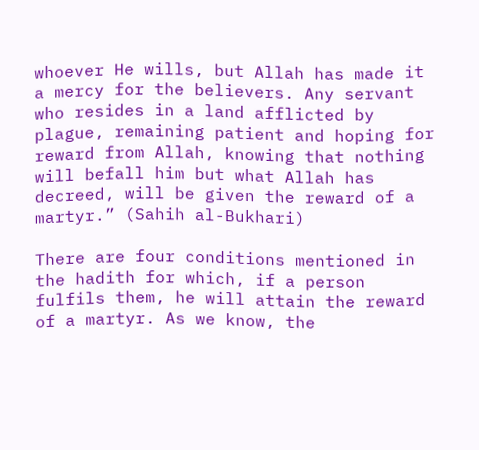whoever He wills, but Allah has made it a mercy for the believers. Any servant who resides in a land afflicted by plague, remaining patient and hoping for reward from Allah, knowing that nothing will befall him but what Allah has decreed, will be given the reward of a martyr.” (Sahih al-Bukhari)

There are four conditions mentioned in the hadith for which, if a person fulfils them, he will attain the reward of a martyr. As we know, the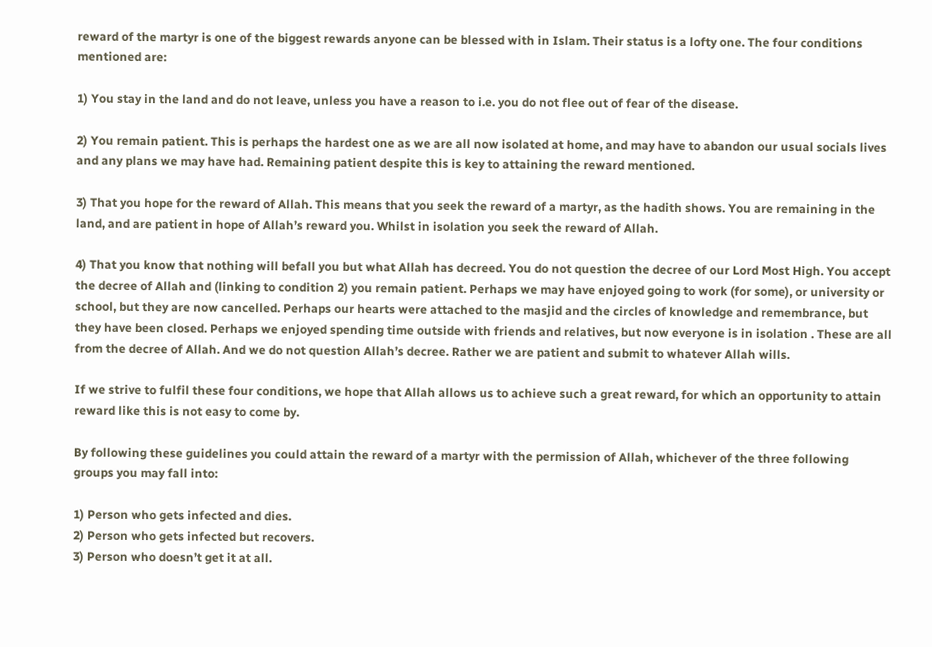reward of the martyr is one of the biggest rewards anyone can be blessed with in Islam. Their status is a lofty one. The four conditions mentioned are:

1) You stay in the land and do not leave, unless you have a reason to i.e. you do not flee out of fear of the disease.

2) You remain patient. This is perhaps the hardest one as we are all now isolated at home, and may have to abandon our usual socials lives and any plans we may have had. Remaining patient despite this is key to attaining the reward mentioned.

3) That you hope for the reward of Allah. This means that you seek the reward of a martyr, as the hadith shows. You are remaining in the land, and are patient in hope of Allah’s reward you. Whilst in isolation you seek the reward of Allah.

4) That you know that nothing will befall you but what Allah has decreed. You do not question the decree of our Lord Most High. You accept the decree of Allah and (linking to condition 2) you remain patient. Perhaps we may have enjoyed going to work (for some), or university or school, but they are now cancelled. Perhaps our hearts were attached to the masjid and the circles of knowledge and remembrance, but they have been closed. Perhaps we enjoyed spending time outside with friends and relatives, but now everyone is in isolation . These are all from the decree of Allah. And we do not question Allah’s decree. Rather we are patient and submit to whatever Allah wills.

If we strive to fulfil these four conditions, we hope that Allah allows us to achieve such a great reward, for which an opportunity to attain reward like this is not easy to come by.

By following these guidelines you could attain the reward of a martyr with the permission of Allah, whichever of the three following groups you may fall into:

1) Person who gets infected and dies.
2) Person who gets infected but recovers.
3) Person who doesn’t get it at all.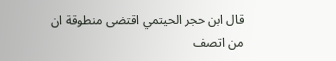قال ابن حجر الحيتمي اقتضى منطوقة ان من اتصف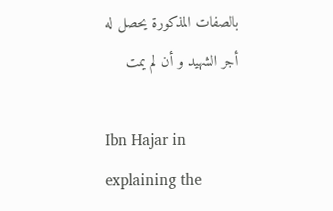بالصفات المذكورة يحصل له أجر الشهيد و أن لم يمت

Ibn Hajar in explaining the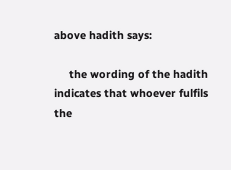above hadith says:

     the wording of the hadith indicates that whoever fulfils the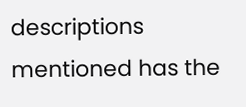descriptions mentioned has the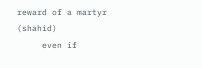reward of a martyr (shahid)
     even if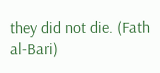they did not die. (Fath al-Bari)